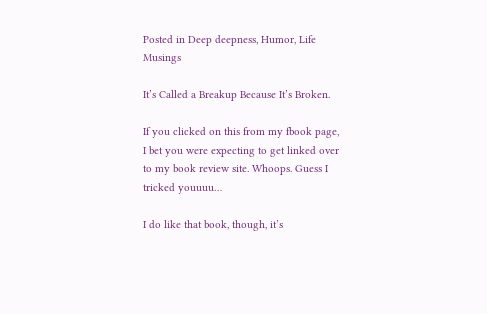Posted in Deep deepness, Humor, Life Musings

It’s Called a Breakup Because It’s Broken.

If you clicked on this from my fbook page, I bet you were expecting to get linked over to my book review site. Whoops. Guess I tricked youuuu…

I do like that book, though, it’s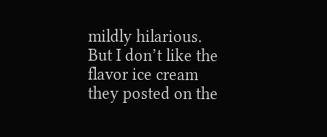mildly hilarious. But I don’t like the flavor ice cream they posted on the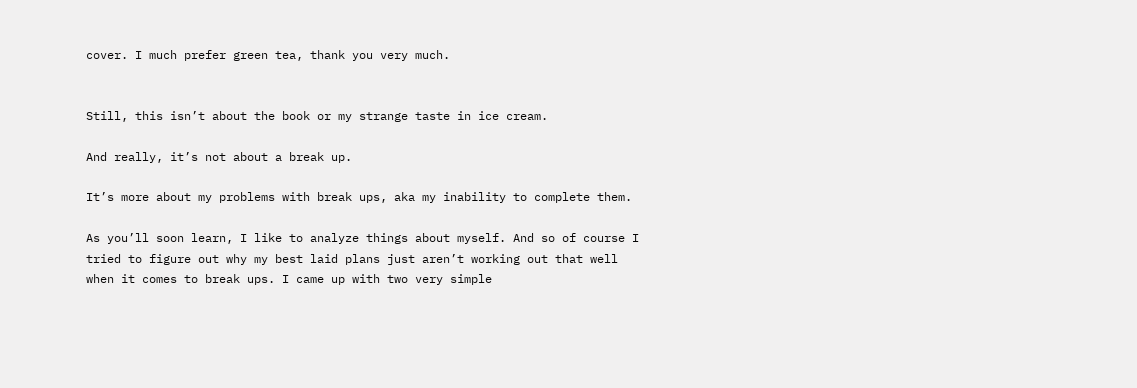cover. I much prefer green tea, thank you very much.


Still, this isn’t about the book or my strange taste in ice cream.

And really, it’s not about a break up.

It’s more about my problems with break ups, aka my inability to complete them.

As you’ll soon learn, I like to analyze things about myself. And so of course I tried to figure out why my best laid plans just aren’t working out that well when it comes to break ups. I came up with two very simple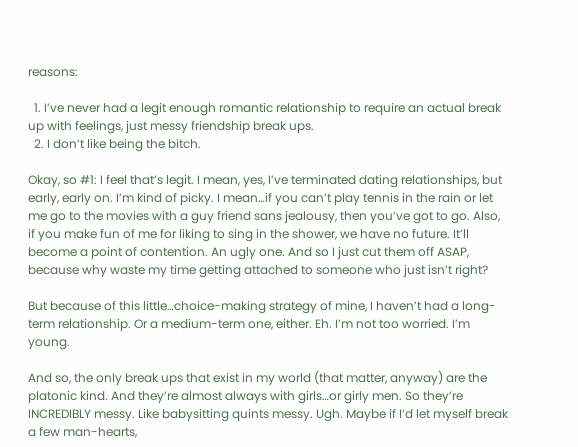reasons:

  1. I’ve never had a legit enough romantic relationship to require an actual break up with feelings, just messy friendship break ups.
  2. I don’t like being the bitch.

Okay, so #1: I feel that’s legit. I mean, yes, I’ve terminated dating relationships, but early, early on. I’m kind of picky. I mean…if you can’t play tennis in the rain or let me go to the movies with a guy friend sans jealousy, then you’ve got to go. Also, if you make fun of me for liking to sing in the shower, we have no future. It’ll become a point of contention. An ugly one. And so I just cut them off ASAP, because why waste my time getting attached to someone who just isn’t right?

But because of this little…choice-making strategy of mine, I haven’t had a long-term relationship. Or a medium-term one, either. Eh. I’m not too worried. I’m young.

And so, the only break ups that exist in my world (that matter, anyway) are the platonic kind. And they’re almost always with girls…or girly men. So they’re INCREDIBLY messy. Like babysitting quints messy. Ugh. Maybe if I’d let myself break a few man-hearts,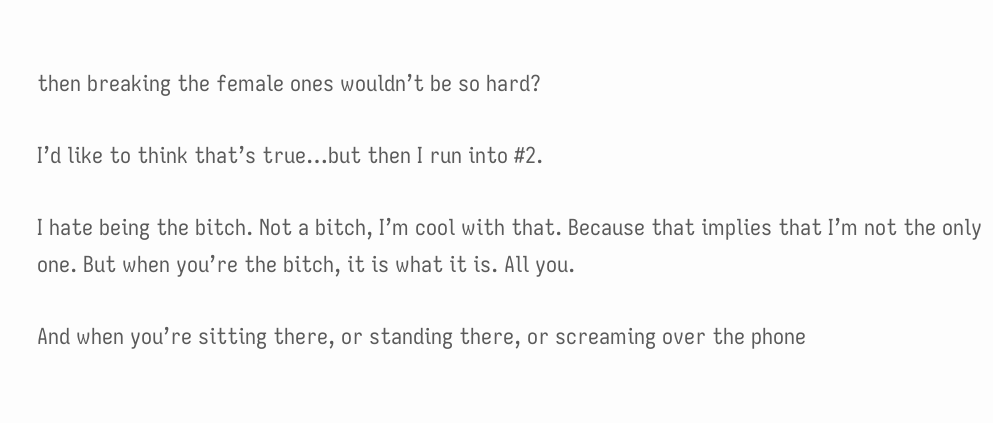then breaking the female ones wouldn’t be so hard?

I’d like to think that’s true…but then I run into #2.

I hate being the bitch. Not a bitch, I’m cool with that. Because that implies that I’m not the only one. But when you’re the bitch, it is what it is. All you.

And when you’re sitting there, or standing there, or screaming over the phone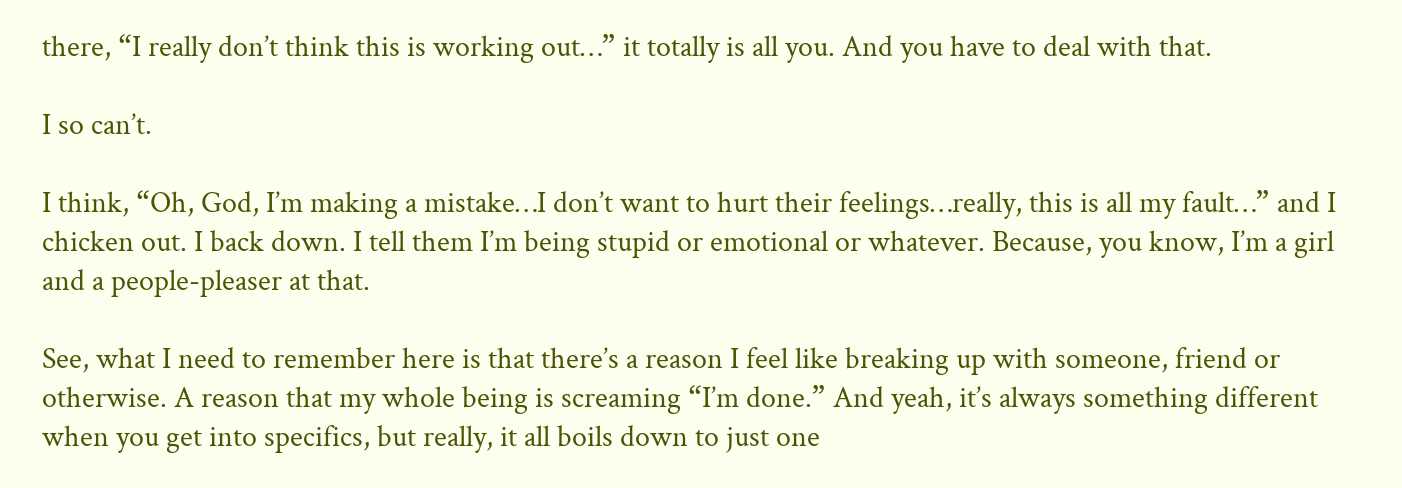there, “I really don’t think this is working out…” it totally is all you. And you have to deal with that.

I so can’t.

I think, “Oh, God, I’m making a mistake…I don’t want to hurt their feelings…really, this is all my fault…” and I chicken out. I back down. I tell them I’m being stupid or emotional or whatever. Because, you know, I’m a girl and a people-pleaser at that.

See, what I need to remember here is that there’s a reason I feel like breaking up with someone, friend or otherwise. A reason that my whole being is screaming “I’m done.” And yeah, it’s always something different when you get into specifics, but really, it all boils down to just one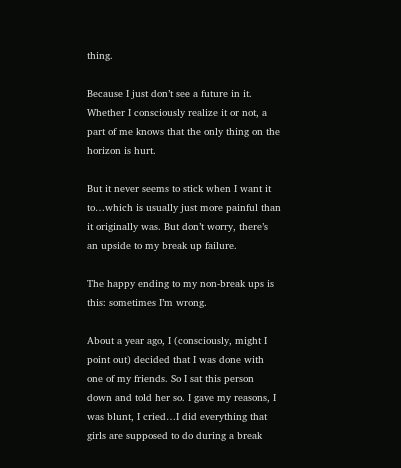thing.

Because I just don’t see a future in it. Whether I consciously realize it or not, a part of me knows that the only thing on the horizon is hurt.

But it never seems to stick when I want it to…which is usually just more painful than it originally was. But don’t worry, there’s an upside to my break up failure.

The happy ending to my non-break ups is this: sometimes I’m wrong.

About a year ago, I (consciously, might I point out) decided that I was done with one of my friends. So I sat this person down and told her so. I gave my reasons, I was blunt, I cried…I did everything that girls are supposed to do during a break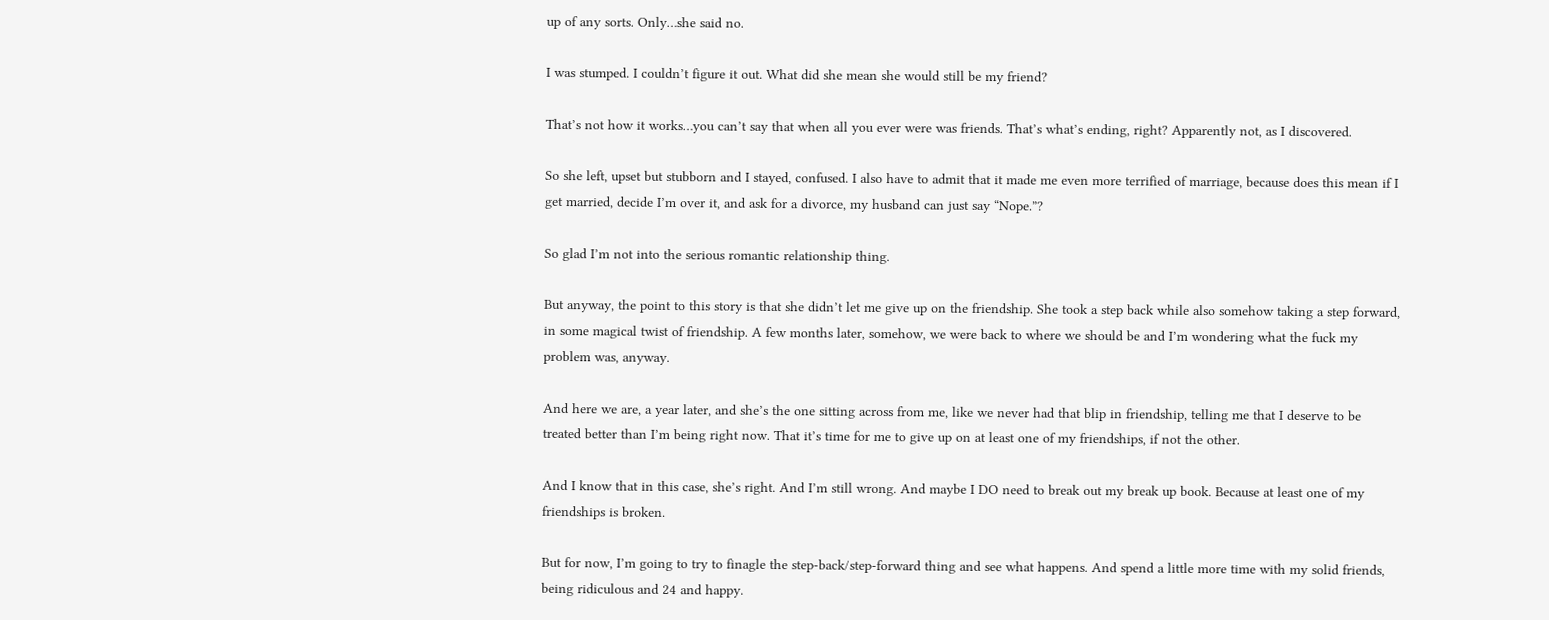up of any sorts. Only…she said no.

I was stumped. I couldn’t figure it out. What did she mean she would still be my friend?

That’s not how it works…you can’t say that when all you ever were was friends. That’s what’s ending, right? Apparently not, as I discovered.

So she left, upset but stubborn and I stayed, confused. I also have to admit that it made me even more terrified of marriage, because does this mean if I get married, decide I’m over it, and ask for a divorce, my husband can just say “Nope.”?

So glad I’m not into the serious romantic relationship thing.

But anyway, the point to this story is that she didn’t let me give up on the friendship. She took a step back while also somehow taking a step forward, in some magical twist of friendship. A few months later, somehow, we were back to where we should be and I’m wondering what the fuck my problem was, anyway.

And here we are, a year later, and she’s the one sitting across from me, like we never had that blip in friendship, telling me that I deserve to be treated better than I’m being right now. That it’s time for me to give up on at least one of my friendships, if not the other.

And I know that in this case, she’s right. And I’m still wrong. And maybe I DO need to break out my break up book. Because at least one of my friendships is broken.

But for now, I’m going to try to finagle the step-back/step-forward thing and see what happens. And spend a little more time with my solid friends, being ridiculous and 24 and happy.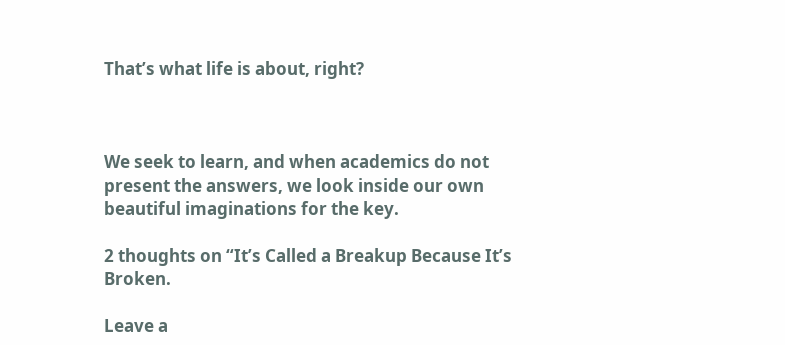That’s what life is about, right?



We seek to learn, and when academics do not present the answers, we look inside our own beautiful imaginations for the key.

2 thoughts on “It’s Called a Breakup Because It’s Broken.

Leave a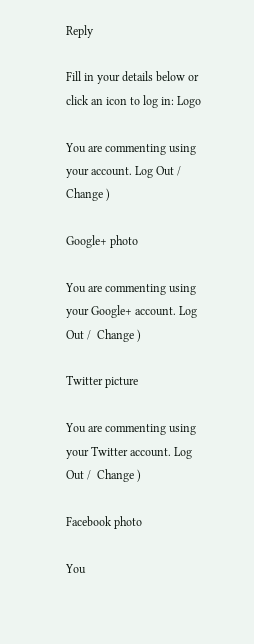Reply

Fill in your details below or click an icon to log in: Logo

You are commenting using your account. Log Out /  Change )

Google+ photo

You are commenting using your Google+ account. Log Out /  Change )

Twitter picture

You are commenting using your Twitter account. Log Out /  Change )

Facebook photo

You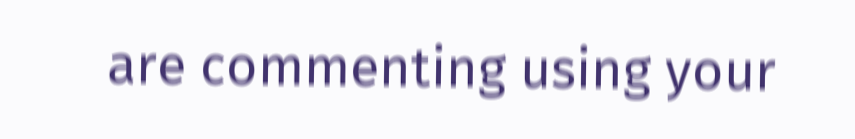are commenting using your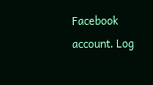Facebook account. Log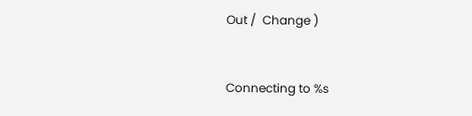Out /  Change )


Connecting to %s